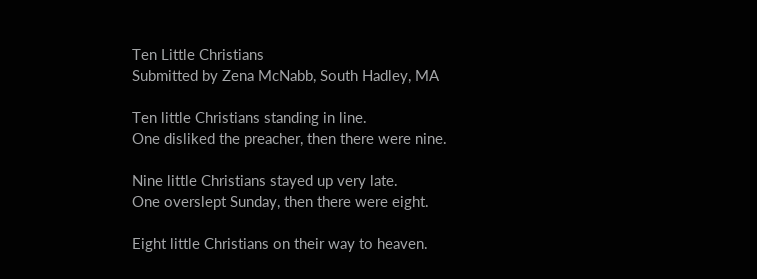Ten Little Christians
Submitted by Zena McNabb, South Hadley, MA

Ten little Christians standing in line.
One disliked the preacher, then there were nine.

Nine little Christians stayed up very late.
One overslept Sunday, then there were eight.

Eight little Christians on their way to heaven.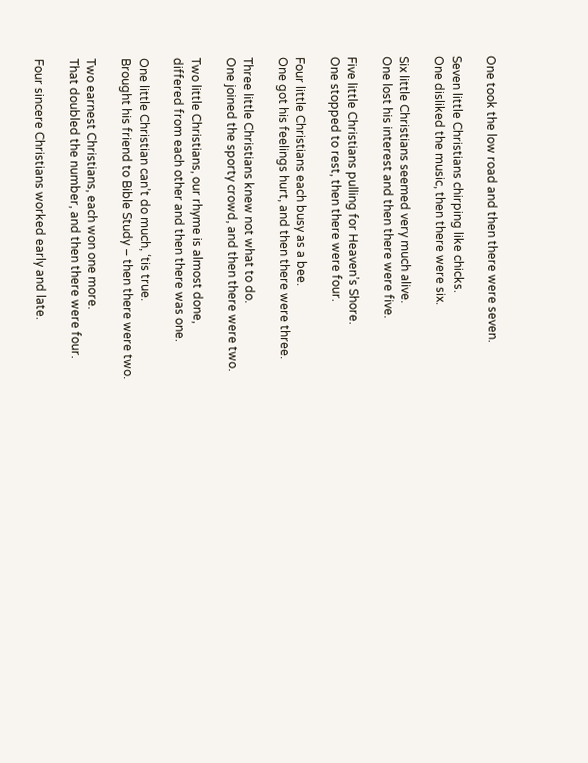One took the low road and then there were seven.

Seven little Christians chirping like chicks.
One disliked the music, then there were six.

Six little Christians seemed very much alive.
One lost his interest and then there were five.

Five little Christians pulling for Heaven’s Shore.
One stopped to rest, then there were four.

Four little Christians each busy as a bee.
One got his feelings hurt, and then there were three.

Three little Christians knew not what to do.
One joined the sporty crowd, and then there were two.

Two little Christians, our rhyme is almost done,
differed from each other and then there was one.

One little Christian can’t do much, ‘tis true.
Brought his friend to Bible Study – then there were two.

Two earnest Christians, each won one more.
That doubled the number, and then there were four.

Four sincere Christians worked early and late.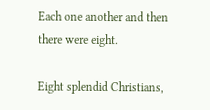Each one another and then there were eight.

Eight splendid Christians,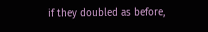if they doubled as before,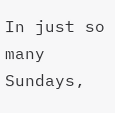In just so many Sundays,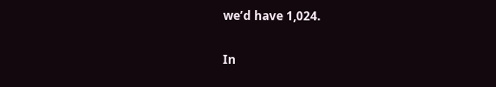we’d have 1,024.

In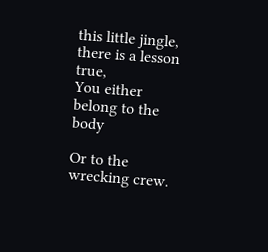this little jingle, there is a lesson true,
You either belong to the body

Or to the wrecking crew.